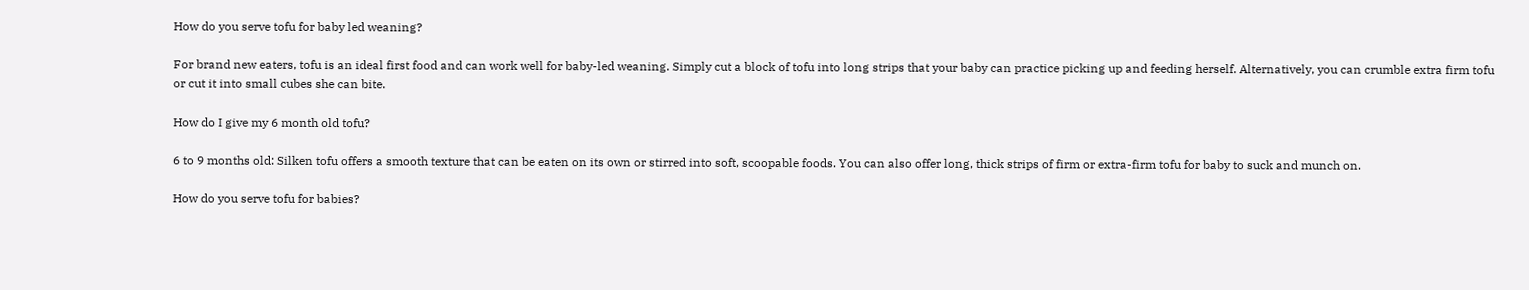How do you serve tofu for baby led weaning?

For brand new eaters, tofu is an ideal first food and can work well for baby-led weaning. Simply cut a block of tofu into long strips that your baby can practice picking up and feeding herself. Alternatively, you can crumble extra firm tofu or cut it into small cubes she can bite.

How do I give my 6 month old tofu?

6 to 9 months old: Silken tofu offers a smooth texture that can be eaten on its own or stirred into soft, scoopable foods. You can also offer long, thick strips of firm or extra-firm tofu for baby to suck and munch on.

How do you serve tofu for babies?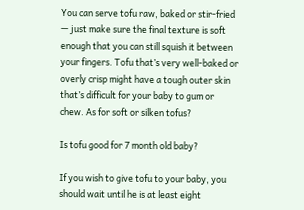You can serve tofu raw, baked or stir-fried — just make sure the final texture is soft enough that you can still squish it between your fingers. Tofu that’s very well-baked or overly crisp might have a tough outer skin that’s difficult for your baby to gum or chew. As for soft or silken tofus?

Is tofu good for 7 month old baby?

If you wish to give tofu to your baby, you should wait until he is at least eight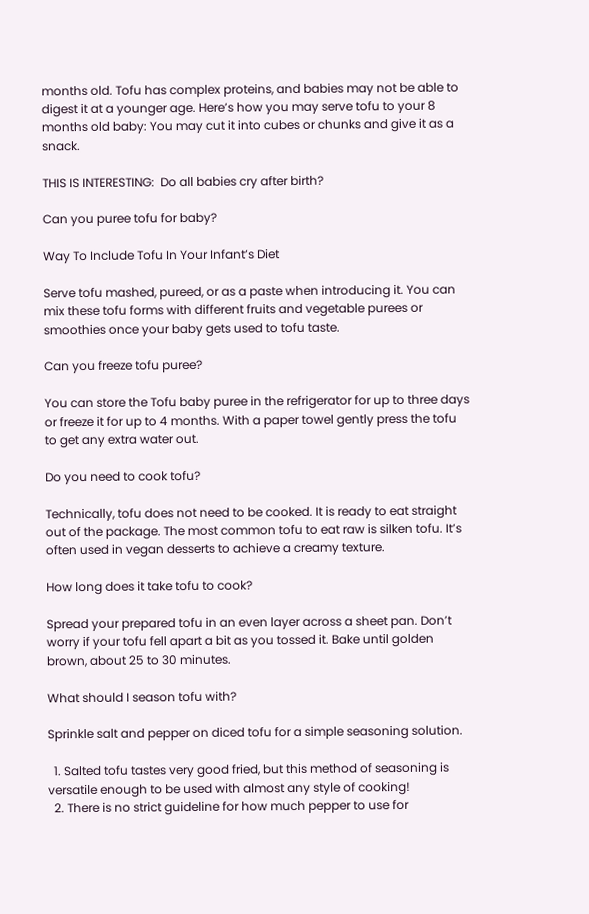months old. Tofu has complex proteins, and babies may not be able to digest it at a younger age. Here’s how you may serve tofu to your 8 months old baby: You may cut it into cubes or chunks and give it as a snack.

THIS IS INTERESTING:  Do all babies cry after birth?

Can you puree tofu for baby?

Way To Include Tofu In Your Infant’s Diet

Serve tofu mashed, pureed, or as a paste when introducing it. You can mix these tofu forms with different fruits and vegetable purees or smoothies once your baby gets used to tofu taste.

Can you freeze tofu puree?

You can store the Tofu baby puree in the refrigerator for up to three days or freeze it for up to 4 months. With a paper towel gently press the tofu to get any extra water out.

Do you need to cook tofu?

Technically, tofu does not need to be cooked. It is ready to eat straight out of the package. The most common tofu to eat raw is silken tofu. It’s often used in vegan desserts to achieve a creamy texture.

How long does it take tofu to cook?

Spread your prepared tofu in an even layer across a sheet pan. Don’t worry if your tofu fell apart a bit as you tossed it. Bake until golden brown, about 25 to 30 minutes.

What should I season tofu with?

Sprinkle salt and pepper on diced tofu for a simple seasoning solution.

  1. Salted tofu tastes very good fried, but this method of seasoning is versatile enough to be used with almost any style of cooking!
  2. There is no strict guideline for how much pepper to use for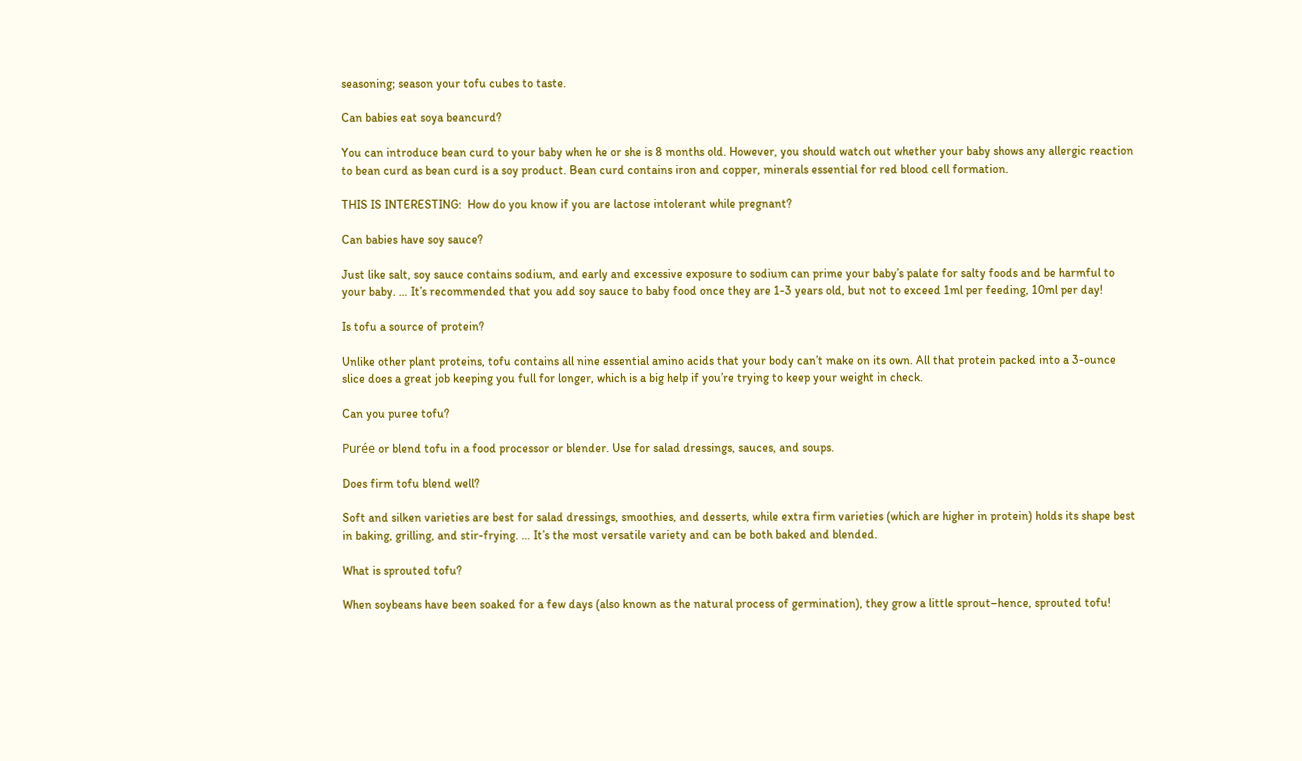seasoning; season your tofu cubes to taste.

Can babies eat soya beancurd?

You can introduce bean curd to your baby when he or she is 8 months old. However, you should watch out whether your baby shows any allergic reaction to bean curd as bean curd is a soy product. Bean curd contains iron and copper, minerals essential for red blood cell formation.

THIS IS INTERESTING:  How do you know if you are lactose intolerant while pregnant?

Can babies have soy sauce?

Just like salt, soy sauce contains sodium, and early and excessive exposure to sodium can prime your baby’s palate for salty foods and be harmful to your baby. … It’s recommended that you add soy sauce to baby food once they are 1-3 years old, but not to exceed 1ml per feeding, 10ml per day!

Is tofu a source of protein?

Unlike other plant proteins, tofu contains all nine essential amino acids that your body can’t make on its own. All that protein packed into a 3-ounce slice does a great job keeping you full for longer, which is a big help if you’re trying to keep your weight in check.

Can you puree tofu?

Purée or blend tofu in a food processor or blender. Use for salad dressings, sauces, and soups.

Does firm tofu blend well?

Soft and silken varieties are best for salad dressings, smoothies, and desserts, while extra firm varieties (which are higher in protein) holds its shape best in baking, grilling, and stir-frying. … It’s the most versatile variety and can be both baked and blended.

What is sprouted tofu?

When soybeans have been soaked for a few days (also known as the natural process of germination), they grow a little sprout–hence, sprouted tofu!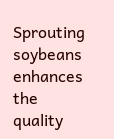Sprouting soybeans enhances the quality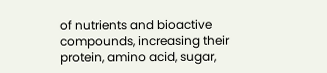of nutrients and bioactive compounds, increasing their protein, amino acid, sugar,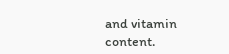and vitamin content.